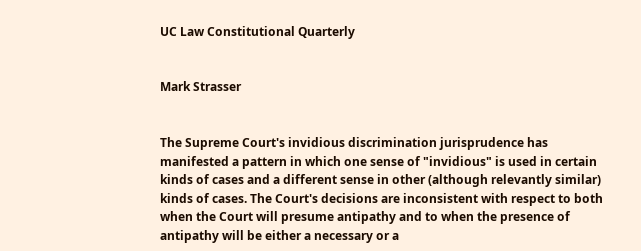UC Law Constitutional Quarterly


Mark Strasser


The Supreme Court's invidious discrimination jurisprudence has manifested a pattern in which one sense of "invidious" is used in certain kinds of cases and a different sense in other (although relevantly similar) kinds of cases. The Court's decisions are inconsistent with respect to both when the Court will presume antipathy and to when the presence of antipathy will be either a necessary or a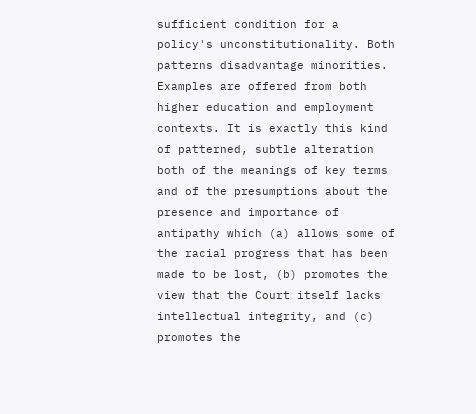sufficient condition for a policy's unconstitutionality. Both patterns disadvantage minorities. Examples are offered from both higher education and employment contexts. It is exactly this kind of patterned, subtle alteration both of the meanings of key terms and of the presumptions about the presence and importance of antipathy which (a) allows some of the racial progress that has been made to be lost, (b) promotes the view that the Court itself lacks intellectual integrity, and (c) promotes the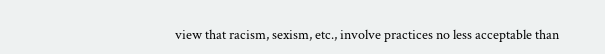view that racism, sexism, etc., involve practices no less acceptable than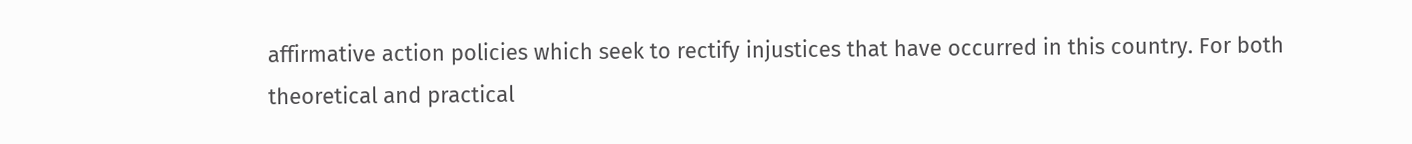affirmative action policies which seek to rectify injustices that have occurred in this country. For both theoretical and practical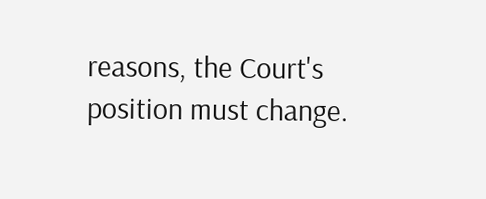reasons, the Court's position must change.